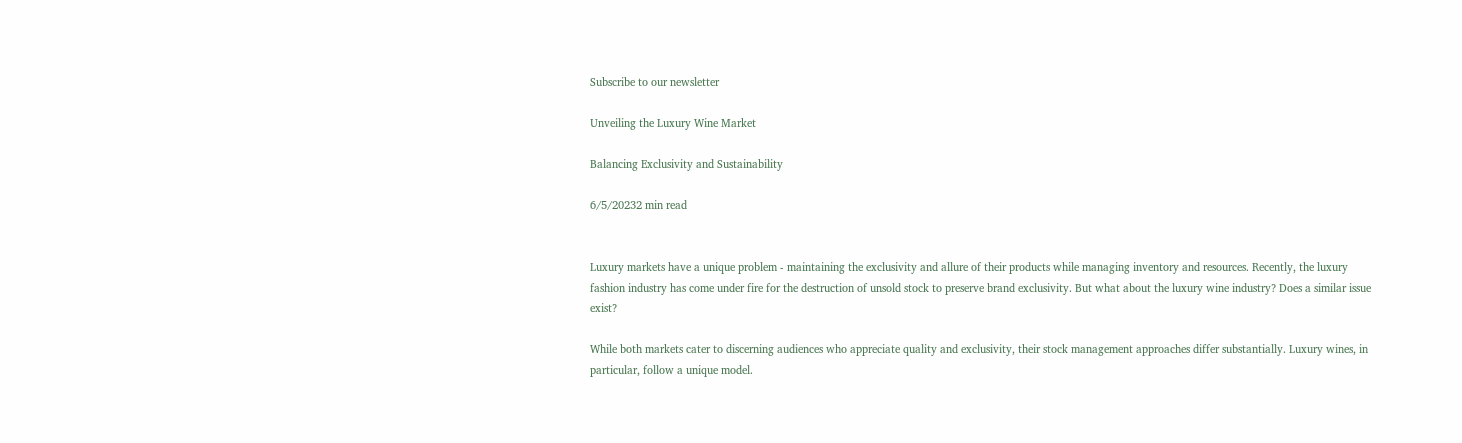Subscribe to our newsletter

Unveiling the Luxury Wine Market

Balancing Exclusivity and Sustainability

6/5/20232 min read


Luxury markets have a unique problem - maintaining the exclusivity and allure of their products while managing inventory and resources. Recently, the luxury fashion industry has come under fire for the destruction of unsold stock to preserve brand exclusivity. But what about the luxury wine industry? Does a similar issue exist?

While both markets cater to discerning audiences who appreciate quality and exclusivity, their stock management approaches differ substantially. Luxury wines, in particular, follow a unique model.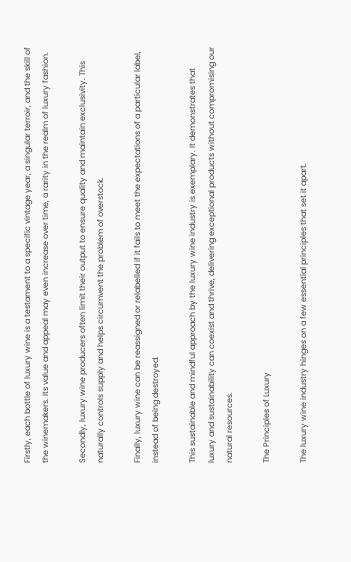Firstly, each bottle of luxury wine is a testament to a specific vintage year, a singular terroir, and the skill of the winemakers. Its value and appeal may even increase over time, a rarity in the realm of luxury fashion.

Secondly, luxury wine producers often limit their output to ensure quality and maintain exclusivity. This naturally controls supply and helps circumvent the problem of overstock.

Finally, luxury wine can be reassigned or relabelled if it fails to meet the expectations of a particular label, instead of being destroyed.

This sustainable and mindful approach by the luxury wine industry is exemplary. It demonstrates that luxury and sustainability can coexist and thrive, delivering exceptional products without compromising our natural resources.

The Principles of Luxury

The luxury wine industry hinges on a few essential principles that set it apart.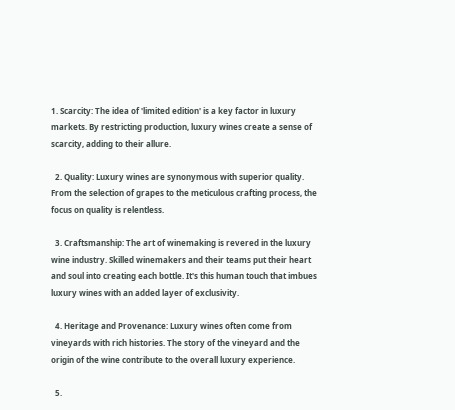1. Scarcity: The idea of 'limited edition' is a key factor in luxury markets. By restricting production, luxury wines create a sense of scarcity, adding to their allure.

  2. Quality: Luxury wines are synonymous with superior quality. From the selection of grapes to the meticulous crafting process, the focus on quality is relentless.

  3. Craftsmanship: The art of winemaking is revered in the luxury wine industry. Skilled winemakers and their teams put their heart and soul into creating each bottle. It's this human touch that imbues luxury wines with an added layer of exclusivity.

  4. Heritage and Provenance: Luxury wines often come from vineyards with rich histories. The story of the vineyard and the origin of the wine contribute to the overall luxury experience.

  5.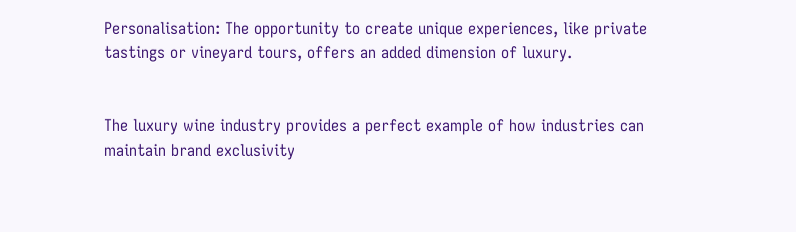Personalisation: The opportunity to create unique experiences, like private tastings or vineyard tours, offers an added dimension of luxury.


The luxury wine industry provides a perfect example of how industries can maintain brand exclusivity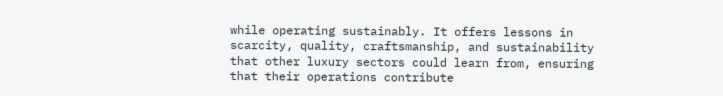while operating sustainably. It offers lessons in scarcity, quality, craftsmanship, and sustainability that other luxury sectors could learn from, ensuring that their operations contribute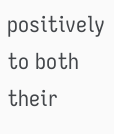positively to both their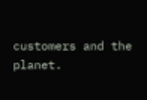customers and the planet.